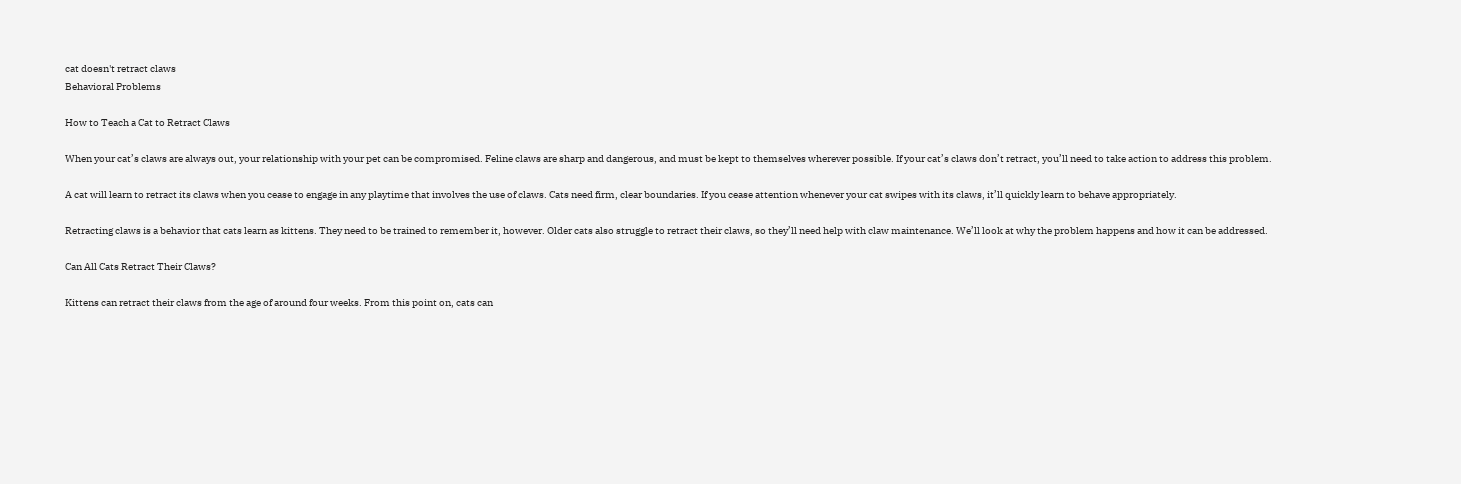cat doesn't retract claws
Behavioral Problems

How to Teach a Cat to Retract Claws

When your cat’s claws are always out, your relationship with your pet can be compromised. Feline claws are sharp and dangerous, and must be kept to themselves wherever possible. If your cat’s claws don’t retract, you’ll need to take action to address this problem.

A cat will learn to retract its claws when you cease to engage in any playtime that involves the use of claws. Cats need firm, clear boundaries. If you cease attention whenever your cat swipes with its claws, it’ll quickly learn to behave appropriately.

Retracting claws is a behavior that cats learn as kittens. They need to be trained to remember it, however. Older cats also struggle to retract their claws, so they’ll need help with claw maintenance. We’ll look at why the problem happens and how it can be addressed.

Can All Cats Retract Their Claws?

Kittens can retract their claws from the age of around four weeks. From this point on, cats can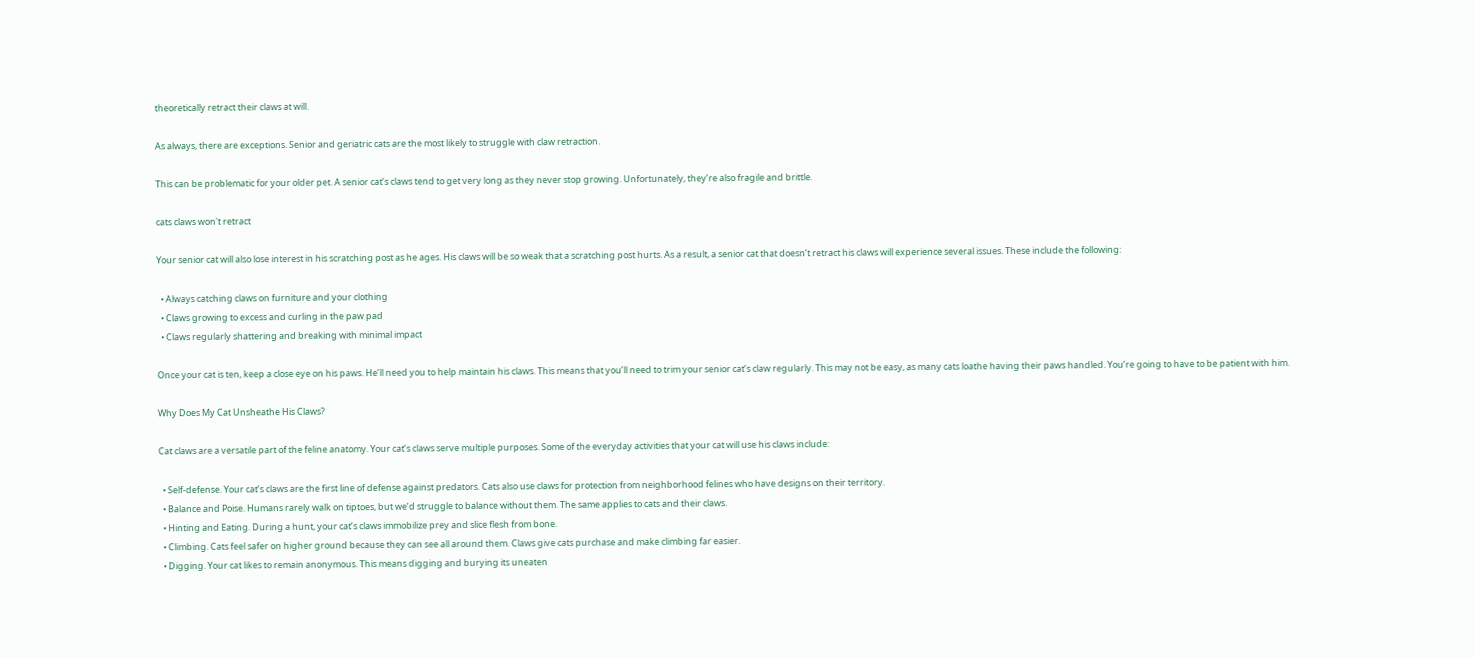theoretically retract their claws at will.

As always, there are exceptions. Senior and geriatric cats are the most likely to struggle with claw retraction.

This can be problematic for your older pet. A senior cat’s claws tend to get very long as they never stop growing. Unfortunately, they’re also fragile and brittle.

cats claws won't retract

Your senior cat will also lose interest in his scratching post as he ages. His claws will be so weak that a scratching post hurts. As a result, a senior cat that doesn’t retract his claws will experience several issues. These include the following:

  • Always catching claws on furniture and your clothing
  • Claws growing to excess and curling in the paw pad
  • Claws regularly shattering and breaking with minimal impact

Once your cat is ten, keep a close eye on his paws. He’ll need you to help maintain his claws. This means that you’ll need to trim your senior cat’s claw regularly. This may not be easy, as many cats loathe having their paws handled. You’re going to have to be patient with him.

Why Does My Cat Unsheathe His Claws?

Cat claws are a versatile part of the feline anatomy. Your cat’s claws serve multiple purposes. Some of the everyday activities that your cat will use his claws include:

  • Self-defense. Your cat’s claws are the first line of defense against predators. Cats also use claws for protection from neighborhood felines who have designs on their territory.
  • Balance and Poise. Humans rarely walk on tiptoes, but we’d struggle to balance without them. The same applies to cats and their claws.
  • Hinting and Eating. During a hunt, your cat’s claws immobilize prey and slice flesh from bone.
  • Climbing. Cats feel safer on higher ground because they can see all around them. Claws give cats purchase and make climbing far easier.
  • Digging. Your cat likes to remain anonymous. This means digging and burying its uneaten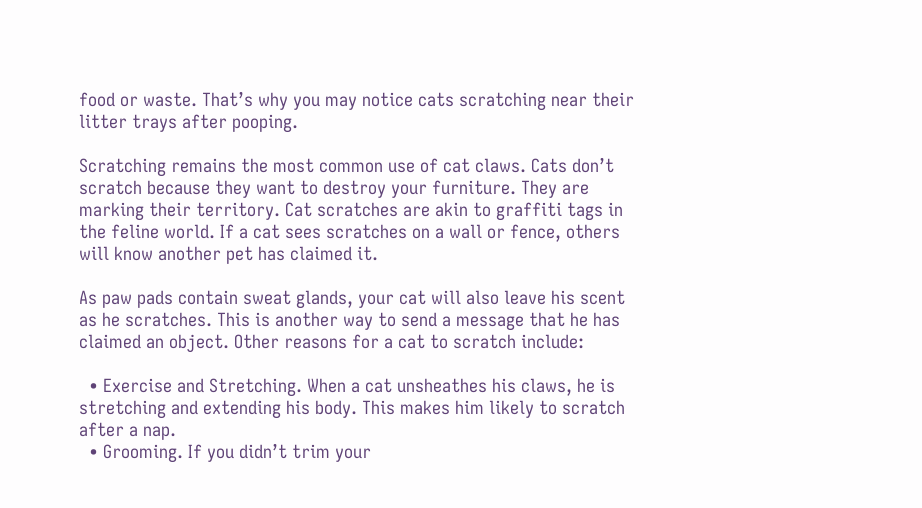food or waste. That’s why you may notice cats scratching near their litter trays after pooping.

Scratching remains the most common use of cat claws. Cats don’t scratch because they want to destroy your furniture. They are marking their territory. Cat scratches are akin to graffiti tags in the feline world. If a cat sees scratches on a wall or fence, others will know another pet has claimed it.

As paw pads contain sweat glands, your cat will also leave his scent as he scratches. This is another way to send a message that he has claimed an object. Other reasons for a cat to scratch include:

  • Exercise and Stretching. When a cat unsheathes his claws, he is stretching and extending his body. This makes him likely to scratch after a nap.
  • Grooming. If you didn’t trim your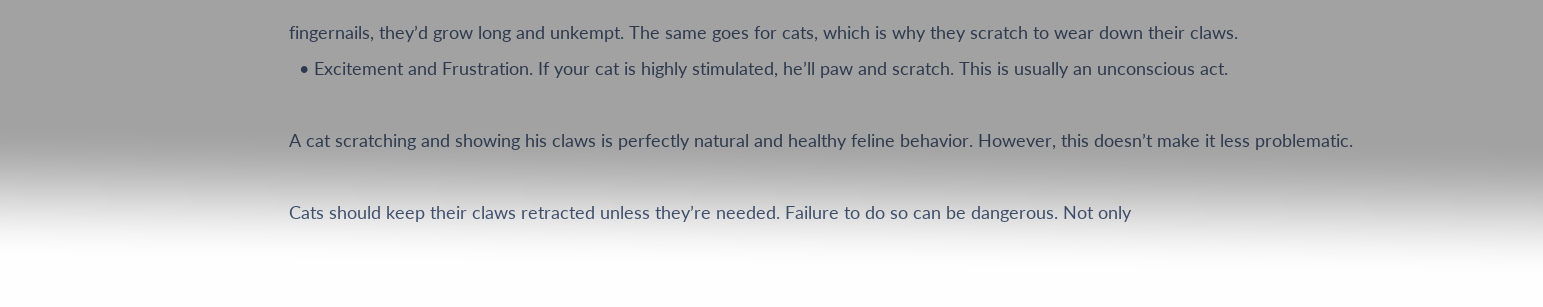fingernails, they’d grow long and unkempt. The same goes for cats, which is why they scratch to wear down their claws.
  • Excitement and Frustration. If your cat is highly stimulated, he’ll paw and scratch. This is usually an unconscious act.

A cat scratching and showing his claws is perfectly natural and healthy feline behavior. However, this doesn’t make it less problematic.

Cats should keep their claws retracted unless they’re needed. Failure to do so can be dangerous. Not only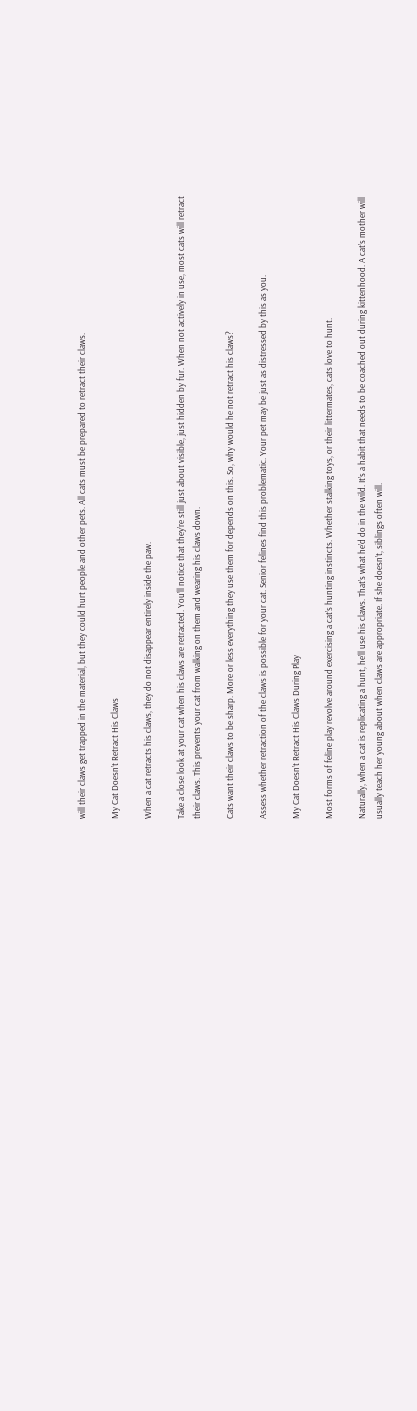will their claws get trapped in the material, but they could hurt people and other pets. All cats must be prepared to retract their claws.

My Cat Doesn’t Retract His Claws

When a cat retracts his claws, they do not disappear entirely inside the paw.

Take a close look at your cat when his claws are retracted. You’ll notice that they’re still just about visible, just hidden by fur. When not actively in use, most cats will retract their claws. This prevents your cat from walking on them and wearing his claws down.

Cats want their claws to be sharp. More or less everything they use them for depends on this. So, why would he not retract his claws?

Assess whether retraction of the claws is possible for your cat. Senior felines find this problematic. Your pet may be just as distressed by this as you.

My Cat Doesn’t Retract His Claws During Play

Most forms of feline play revolve around exercising a cat’s hunting instincts. Whether stalking toys, or their littermates, cats love to hunt.

Naturally, when a cat is replicating a hunt, he’ll use his claws. That’s what he’d do in the wild. It’s a habit that needs to be coached out during kittenhood. A cat’s mother will usually teach her young about when claws are appropriate. If she doesn’t, siblings often will.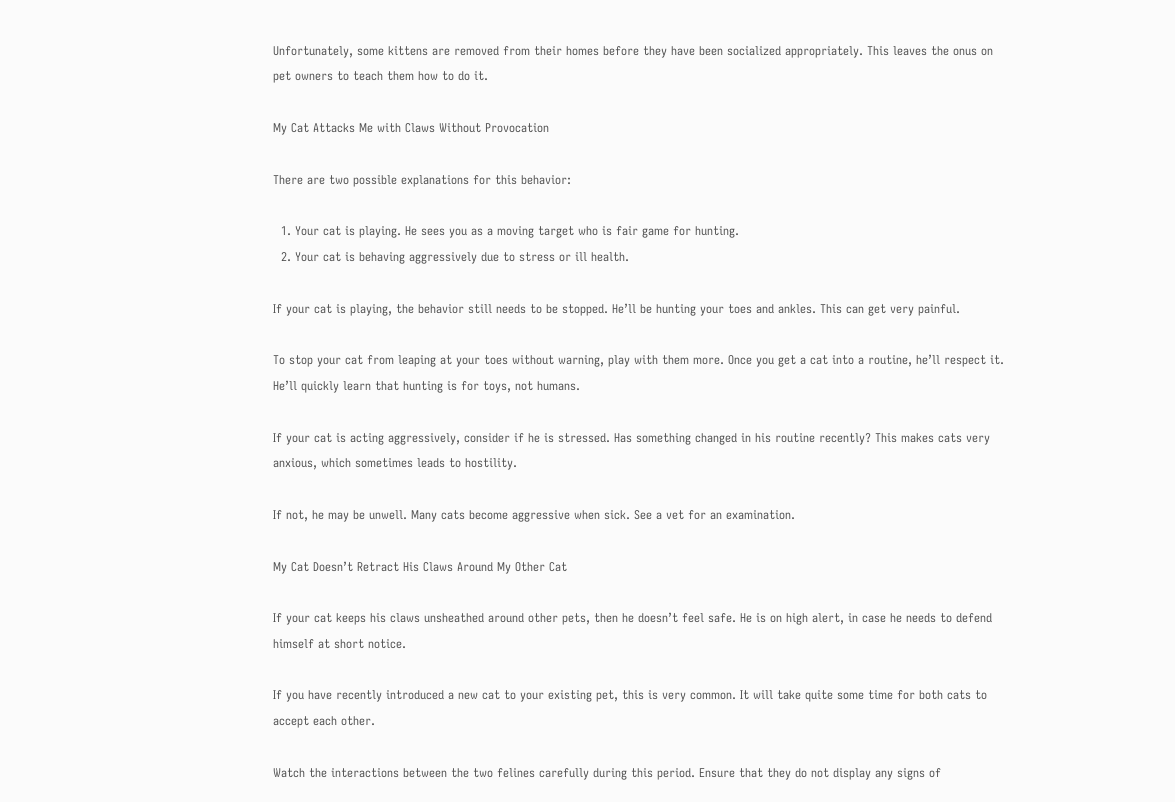Unfortunately, some kittens are removed from their homes before they have been socialized appropriately. This leaves the onus on pet owners to teach them how to do it.

My Cat Attacks Me with Claws Without Provocation

There are two possible explanations for this behavior:

  1. Your cat is playing. He sees you as a moving target who is fair game for hunting.
  2. Your cat is behaving aggressively due to stress or ill health.

If your cat is playing, the behavior still needs to be stopped. He’ll be hunting your toes and ankles. This can get very painful.

To stop your cat from leaping at your toes without warning, play with them more. Once you get a cat into a routine, he’ll respect it. He’ll quickly learn that hunting is for toys, not humans.

If your cat is acting aggressively, consider if he is stressed. Has something changed in his routine recently? This makes cats very anxious, which sometimes leads to hostility.

If not, he may be unwell. Many cats become aggressive when sick. See a vet for an examination.

My Cat Doesn’t Retract His Claws Around My Other Cat

If your cat keeps his claws unsheathed around other pets, then he doesn’t feel safe. He is on high alert, in case he needs to defend himself at short notice.

If you have recently introduced a new cat to your existing pet, this is very common. It will take quite some time for both cats to accept each other.

Watch the interactions between the two felines carefully during this period. Ensure that they do not display any signs of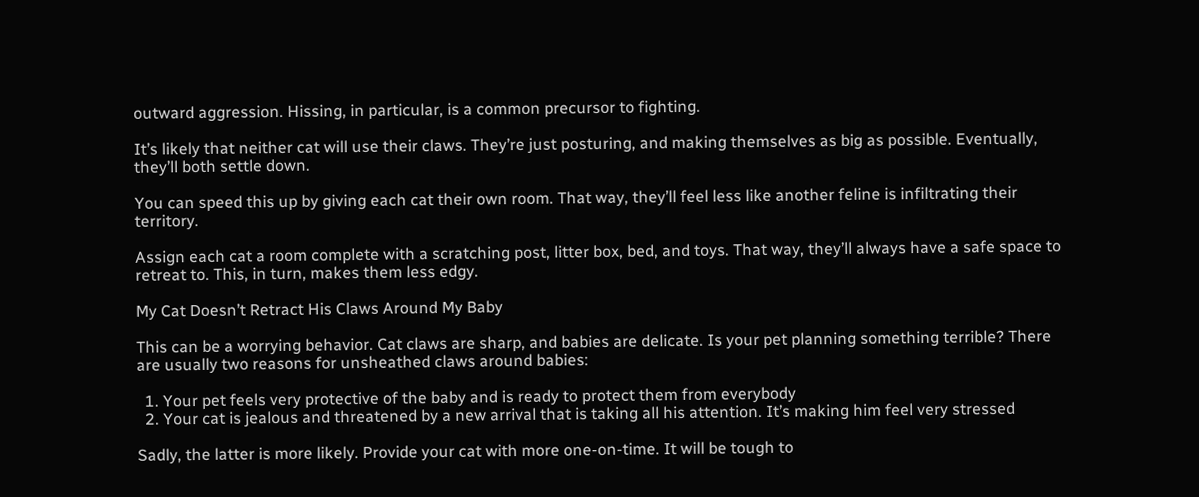outward aggression. Hissing, in particular, is a common precursor to fighting.

It’s likely that neither cat will use their claws. They’re just posturing, and making themselves as big as possible. Eventually, they’ll both settle down.

You can speed this up by giving each cat their own room. That way, they’ll feel less like another feline is infiltrating their territory.

Assign each cat a room complete with a scratching post, litter box, bed, and toys. That way, they’ll always have a safe space to retreat to. This, in turn, makes them less edgy.

My Cat Doesn’t Retract His Claws Around My Baby

This can be a worrying behavior. Cat claws are sharp, and babies are delicate. Is your pet planning something terrible? There are usually two reasons for unsheathed claws around babies:

  1. Your pet feels very protective of the baby and is ready to protect them from everybody
  2. Your cat is jealous and threatened by a new arrival that is taking all his attention. It’s making him feel very stressed

Sadly, the latter is more likely. Provide your cat with more one-on-time. It will be tough to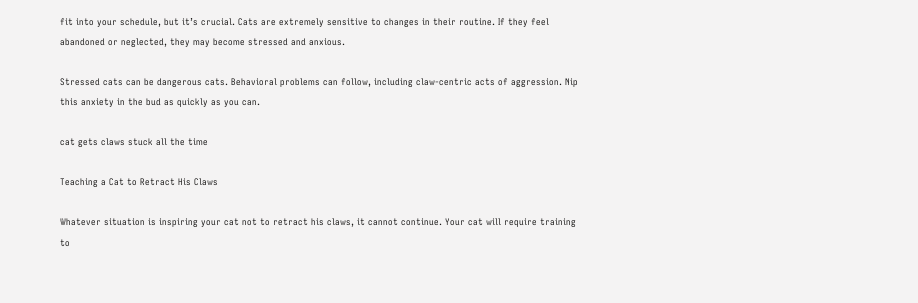fit into your schedule, but it’s crucial. Cats are extremely sensitive to changes in their routine. If they feel abandoned or neglected, they may become stressed and anxious.

Stressed cats can be dangerous cats. Behavioral problems can follow, including claw-centric acts of aggression. Nip this anxiety in the bud as quickly as you can.

cat gets claws stuck all the time

Teaching a Cat to Retract His Claws

Whatever situation is inspiring your cat not to retract his claws, it cannot continue. Your cat will require training to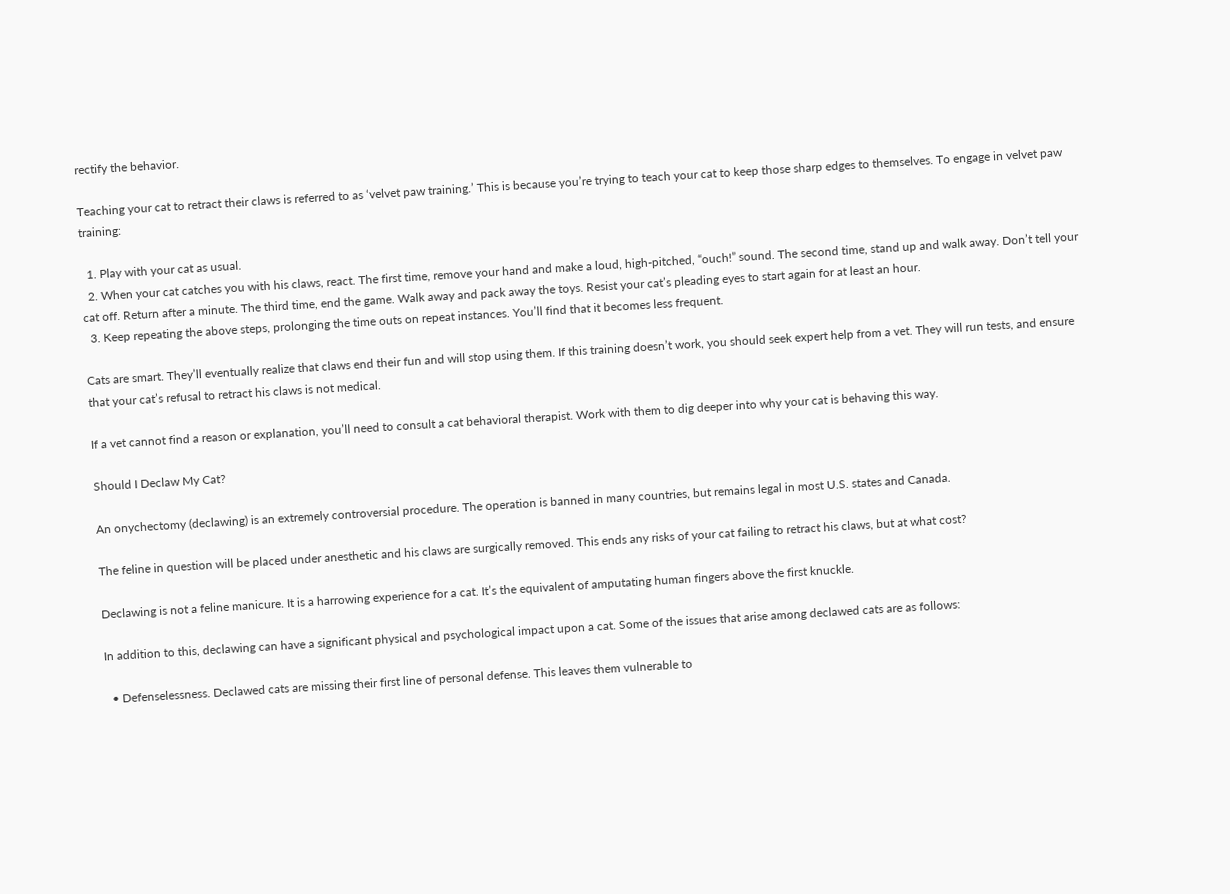rectify the behavior.

Teaching your cat to retract their claws is referred to as ‘velvet paw training.’ This is because you’re trying to teach your cat to keep those sharp edges to themselves. To engage in velvet paw training:

  1. Play with your cat as usual.
  2. When your cat catches you with his claws, react. The first time, remove your hand and make a loud, high-pitched, “ouch!” sound. The second time, stand up and walk away. Don’t tell your cat off. Return after a minute. The third time, end the game. Walk away and pack away the toys. Resist your cat’s pleading eyes to start again for at least an hour.
  3. Keep repeating the above steps, prolonging the time outs on repeat instances. You’ll find that it becomes less frequent.

Cats are smart. They’ll eventually realize that claws end their fun and will stop using them. If this training doesn’t work, you should seek expert help from a vet. They will run tests, and ensure that your cat’s refusal to retract his claws is not medical.

If a vet cannot find a reason or explanation, you’ll need to consult a cat behavioral therapist. Work with them to dig deeper into why your cat is behaving this way.

Should I Declaw My Cat?

An onychectomy (declawing) is an extremely controversial procedure. The operation is banned in many countries, but remains legal in most U.S. states and Canada.

The feline in question will be placed under anesthetic and his claws are surgically removed. This ends any risks of your cat failing to retract his claws, but at what cost?

Declawing is not a feline manicure. It is a harrowing experience for a cat. It’s the equivalent of amputating human fingers above the first knuckle.

In addition to this, declawing can have a significant physical and psychological impact upon a cat. Some of the issues that arise among declawed cats are as follows:

  • Defenselessness. Declawed cats are missing their first line of personal defense. This leaves them vulnerable to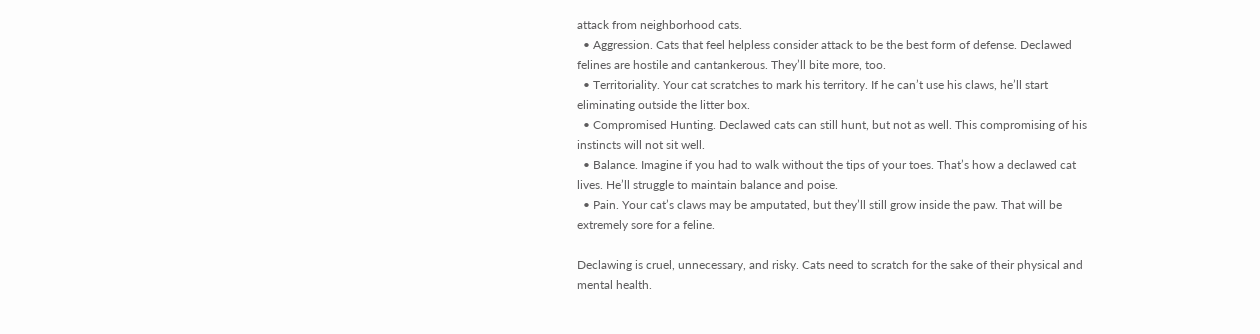attack from neighborhood cats.
  • Aggression. Cats that feel helpless consider attack to be the best form of defense. Declawed felines are hostile and cantankerous. They’ll bite more, too.
  • Territoriality. Your cat scratches to mark his territory. If he can’t use his claws, he’ll start eliminating outside the litter box.
  • Compromised Hunting. Declawed cats can still hunt, but not as well. This compromising of his instincts will not sit well.
  • Balance. Imagine if you had to walk without the tips of your toes. That’s how a declawed cat lives. He’ll struggle to maintain balance and poise.
  • Pain. Your cat’s claws may be amputated, but they’ll still grow inside the paw. That will be extremely sore for a feline.

Declawing is cruel, unnecessary, and risky. Cats need to scratch for the sake of their physical and mental health.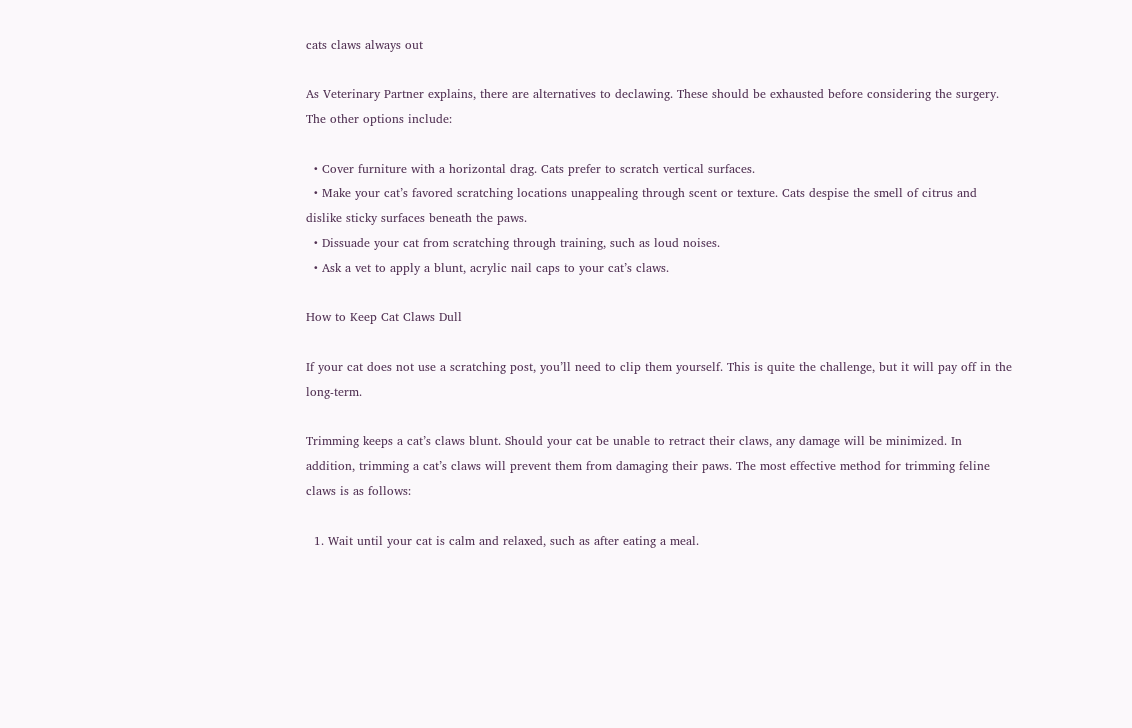cats claws always out

As Veterinary Partner explains, there are alternatives to declawing. These should be exhausted before considering the surgery. The other options include:

  • Cover furniture with a horizontal drag. Cats prefer to scratch vertical surfaces.
  • Make your cat’s favored scratching locations unappealing through scent or texture. Cats despise the smell of citrus and dislike sticky surfaces beneath the paws.
  • Dissuade your cat from scratching through training, such as loud noises.
  • Ask a vet to apply a blunt, acrylic nail caps to your cat’s claws.

How to Keep Cat Claws Dull

If your cat does not use a scratching post, you’ll need to clip them yourself. This is quite the challenge, but it will pay off in the long-term.

Trimming keeps a cat’s claws blunt. Should your cat be unable to retract their claws, any damage will be minimized. In addition, trimming a cat’s claws will prevent them from damaging their paws. The most effective method for trimming feline claws is as follows:

  1. Wait until your cat is calm and relaxed, such as after eating a meal.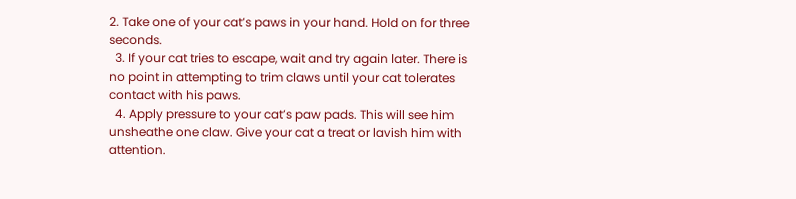2. Take one of your cat’s paws in your hand. Hold on for three seconds.
  3. If your cat tries to escape, wait and try again later. There is no point in attempting to trim claws until your cat tolerates contact with his paws.
  4. Apply pressure to your cat’s paw pads. This will see him unsheathe one claw. Give your cat a treat or lavish him with attention.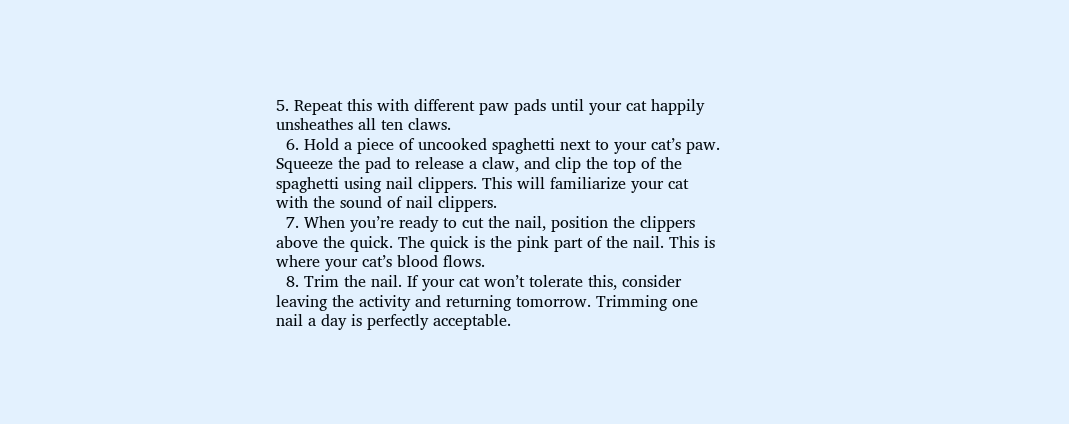5. Repeat this with different paw pads until your cat happily unsheathes all ten claws.
  6. Hold a piece of uncooked spaghetti next to your cat’s paw. Squeeze the pad to release a claw, and clip the top of the spaghetti using nail clippers. This will familiarize your cat with the sound of nail clippers.
  7. When you’re ready to cut the nail, position the clippers above the quick. The quick is the pink part of the nail. This is where your cat’s blood flows.
  8. Trim the nail. If your cat won’t tolerate this, consider leaving the activity and returning tomorrow. Trimming one nail a day is perfectly acceptable.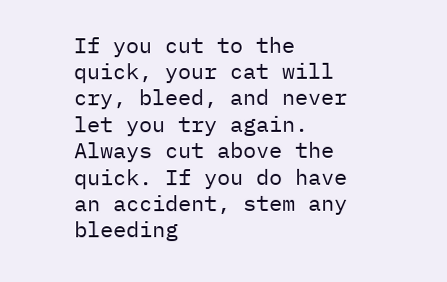If you cut to the quick, your cat will cry, bleed, and never let you try again. Always cut above the quick. If you do have an accident, stem any bleeding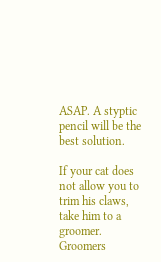ASAP. A styptic pencil will be the best solution.

If your cat does not allow you to trim his claws, take him to a groomer. Groomers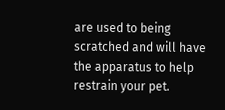are used to being scratched and will have the apparatus to help restrain your pet.